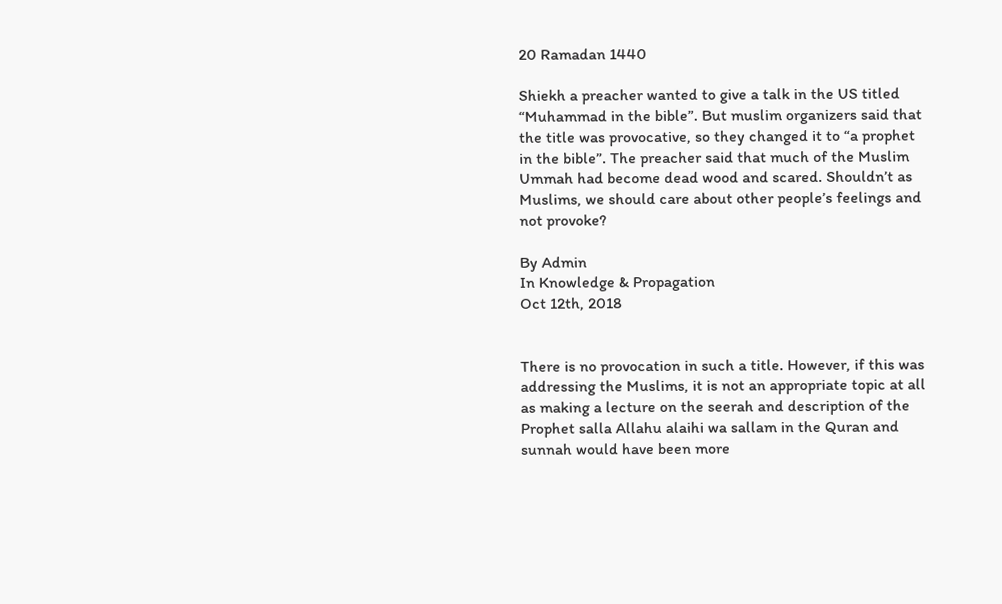20 Ramadan 1440

Shiekh a preacher wanted to give a talk in the US titled “Muhammad in the bible”. But muslim organizers said that the title was provocative, so they changed it to “a prophet in the bible”. The preacher said that much of the Muslim Ummah had become dead wood and scared. Shouldn’t as Muslims, we should care about other people’s feelings and not provoke?

By Admin
In Knowledge & Propagation
Oct 12th, 2018


There is no provocation in such a title. However, if this was addressing the Muslims, it is not an appropriate topic at all as making a lecture on the seerah and description of the Prophet salla Allahu alaihi wa sallam in the Quran and sunnah would have been more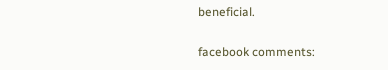beneficial.

facebook comments: